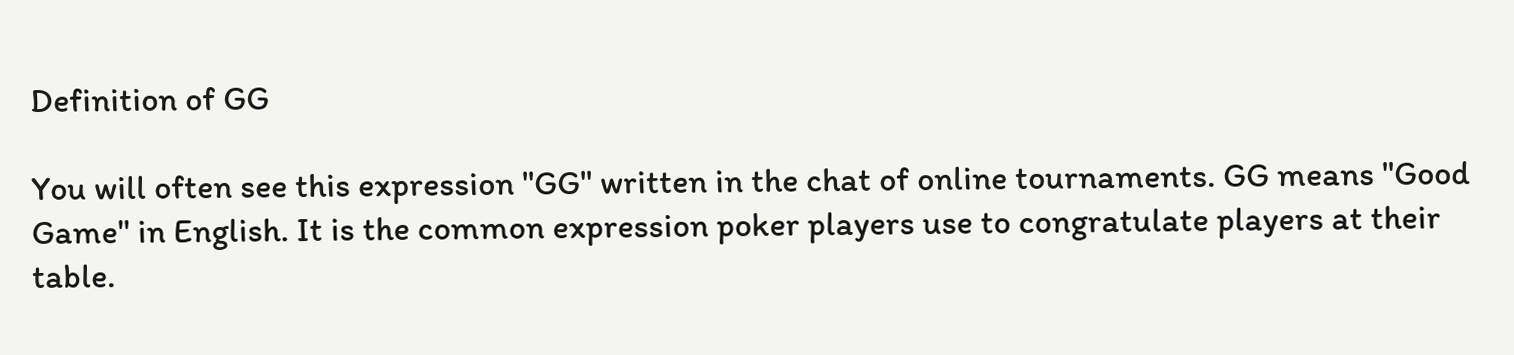Definition of GG

You will often see this expression "GG" written in the chat of online tournaments. GG means "Good Game" in English. It is the common expression poker players use to congratulate players at their table.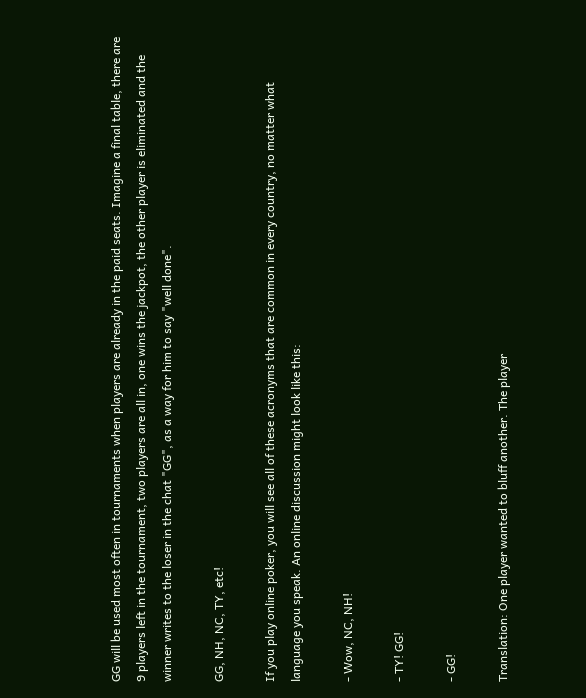GG will be used most often in tournaments when players are already in the paid seats. Imagine a final table, there are 9 players left in the tournament, two players are all in, one wins the jackpot, the other player is eliminated and the winner writes to the loser in the chat "GG", as a way for him to say "well done".

GG, NH, NC, TY, etc!

If you play online poker, you will see all of these acronyms that are common in every country, no matter what language you speak. An online discussion might look like this:

- Wow, NC, NH!

- TY! GG!

- GG!

Translation: One player wanted to bluff another. The player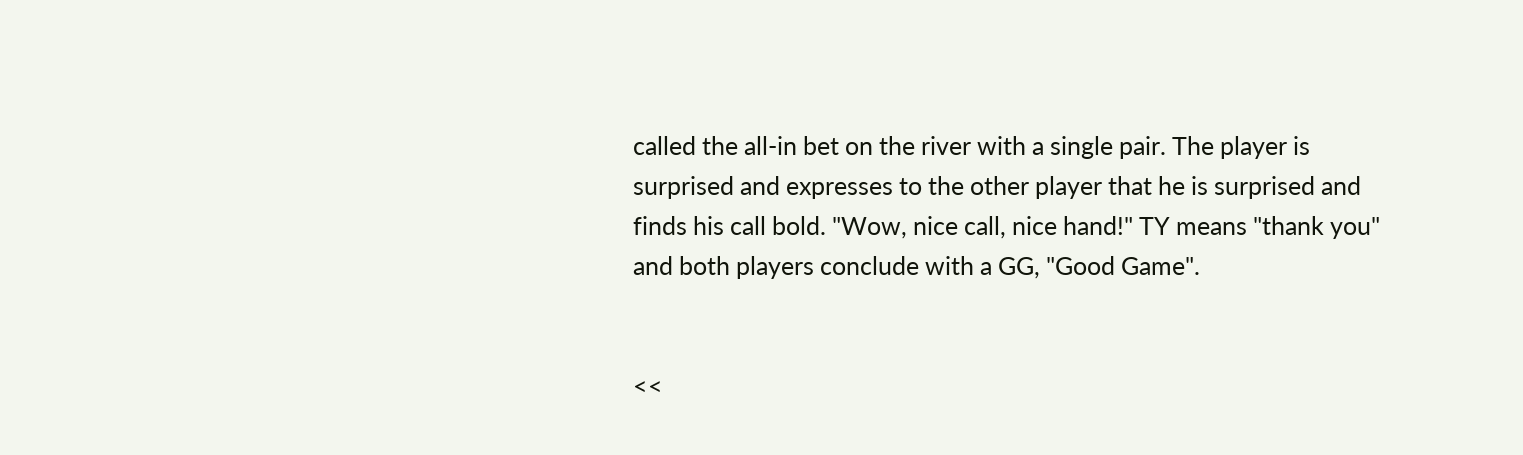called the all-in bet on the river with a single pair. The player is surprised and expresses to the other player that he is surprised and finds his call bold. "Wow, nice call, nice hand!" TY means "thank you" and both players conclude with a GG, "Good Game".


<<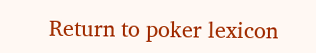Return to poker lexicon